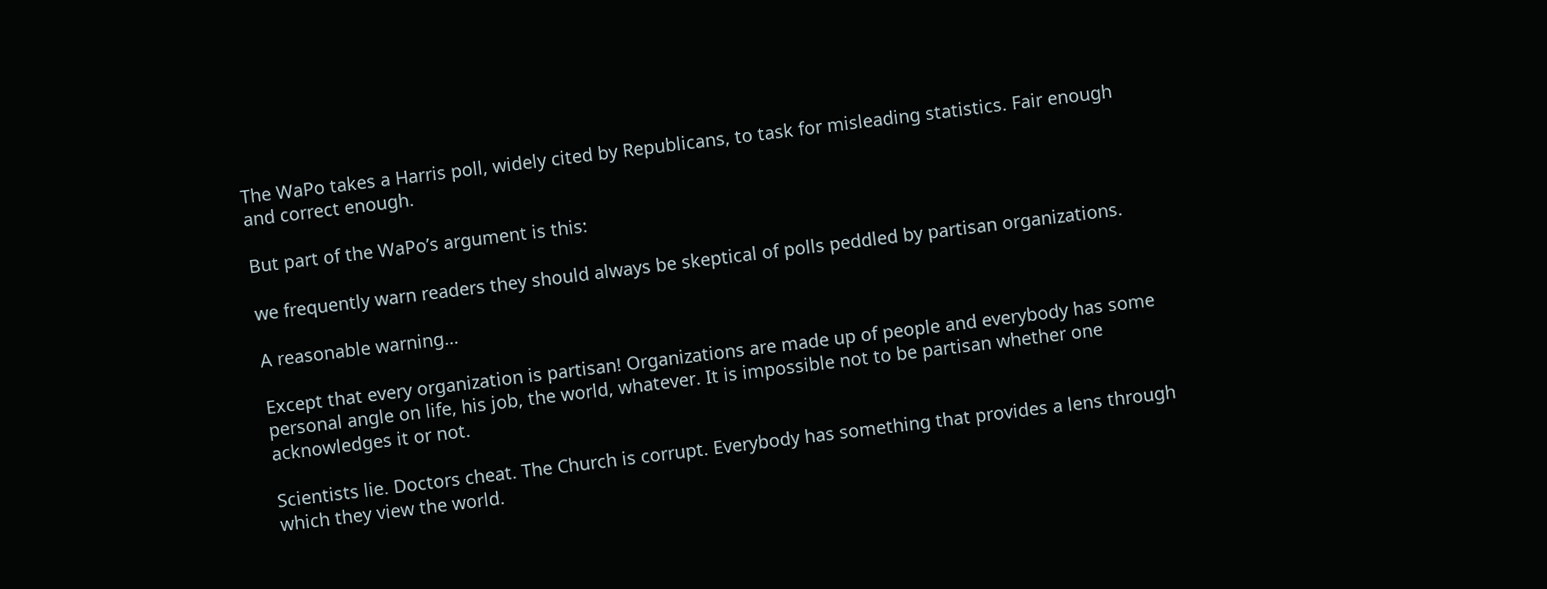The WaPo takes a Harris poll, widely cited by Republicans, to task for misleading statistics. Fair enough and correct enough.

But part of the WaPo’s argument is this:

we frequently warn readers they should always be skeptical of polls peddled by partisan organizations.

A reasonable warning…

Except that every organization is partisan! Organizations are made up of people and everybody has some personal angle on life, his job, the world, whatever. It is impossible not to be partisan whether one acknowledges it or not.

Scientists lie. Doctors cheat. The Church is corrupt. Everybody has something that provides a lens through which they view the world.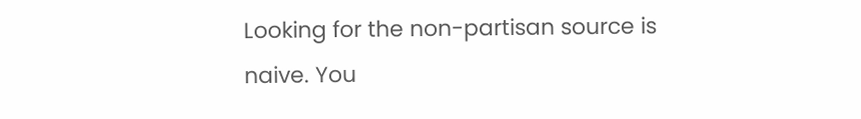Looking for the non-partisan source is naive. You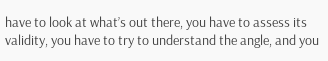have to look at what’s out there, you have to assess its validity, you have to try to understand the angle, and you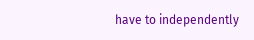have to independently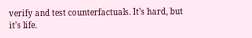verify and test counterfactuals. It’s hard, but it’s life.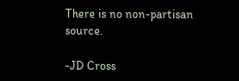There is no non-partisan source.

-JD Cross